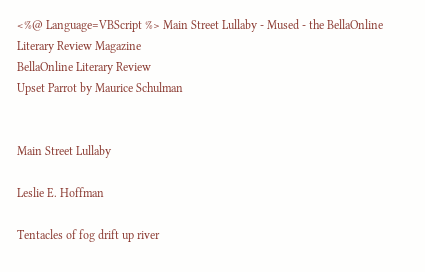<%@ Language=VBScript %> Main Street Lullaby - Mused - the BellaOnline Literary Review Magazine
BellaOnline Literary Review
Upset Parrot by Maurice Schulman


Main Street Lullaby

Leslie E. Hoffman

Tentacles of fog drift up river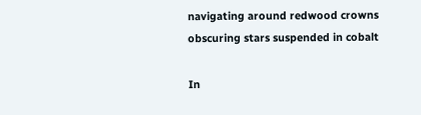navigating around redwood crowns
obscuring stars suspended in cobalt

In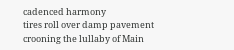cadenced harmony
tires roll over damp pavement
crooning the lullaby of Main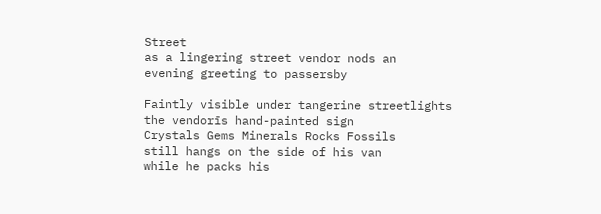Street
as a lingering street vendor nods an
evening greeting to passersby

Faintly visible under tangerine streetlights
the vendorīs hand-painted sign
Crystals Gems Minerals Rocks Fossils
still hangs on the side of his van
while he packs his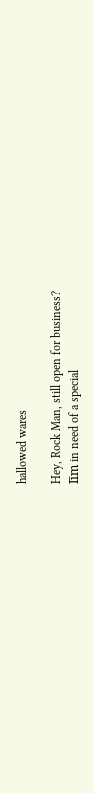hallowed wares

Hey, Rock Man, still open for business?
Iīm in need of a special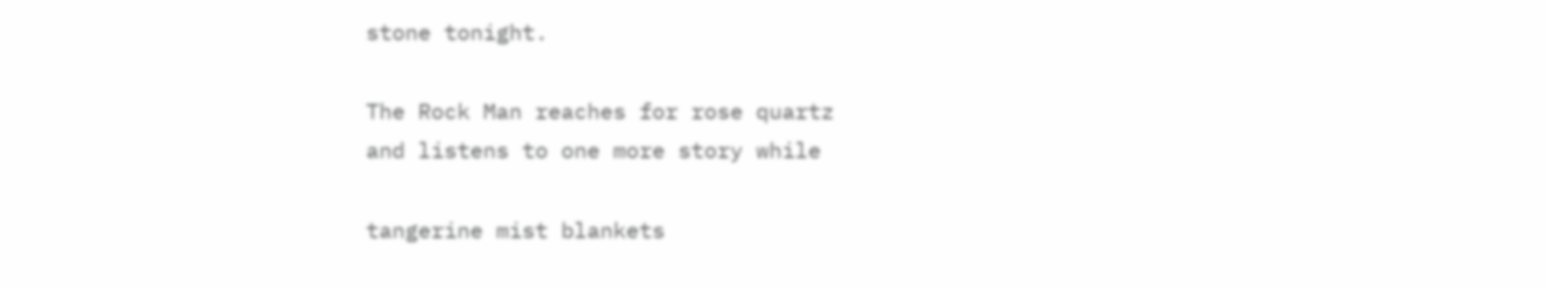stone tonight.

The Rock Man reaches for rose quartz
and listens to one more story while

tangerine mist blankets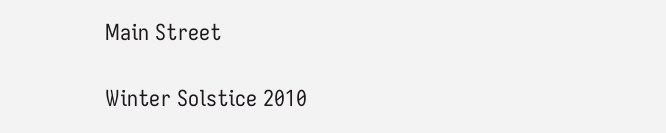Main Street

Winter Solstice 2010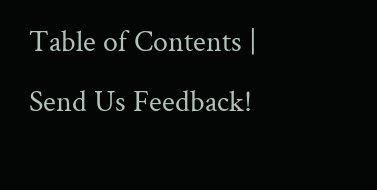Table of Contents | Send Us Feedback!